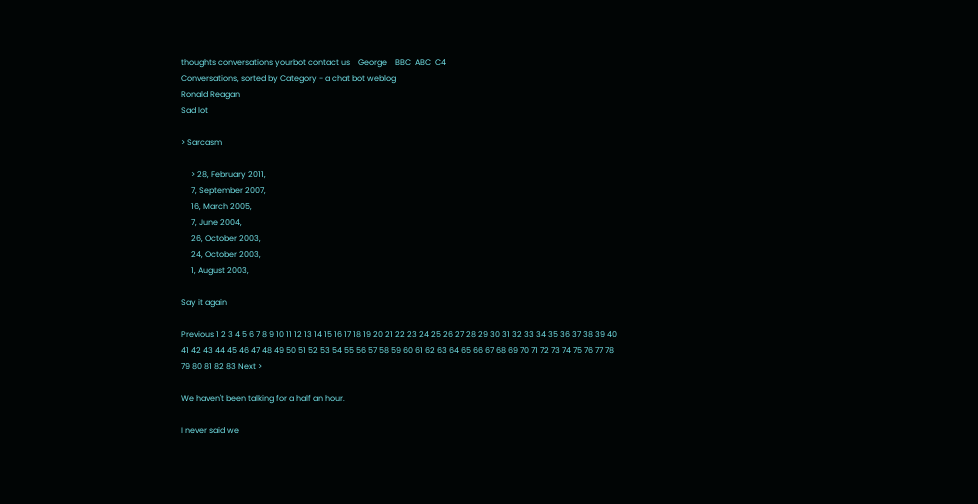thoughts conversations yourbot contact us    George    BBC  ABC  C4
Conversations, sorted by Category - a chat bot weblog
Ronald Reagan
Sad lot

> Sarcasm

     > 28, February 2011,
     7, September 2007,
     16, March 2005,
     7, June 2004,
     26, October 2003,
     24, October 2003,
     1, August 2003,

Say it again

Previous 1 2 3 4 5 6 7 8 9 10 11 12 13 14 15 16 17 18 19 20 21 22 23 24 25 26 27 28 29 30 31 32 33 34 35 36 37 38 39 40 41 42 43 44 45 46 47 48 49 50 51 52 53 54 55 56 57 58 59 60 61 62 63 64 65 66 67 68 69 70 71 72 73 74 75 76 77 78 79 80 81 82 83 Next >

We haven't been talking for a half an hour.

I never said we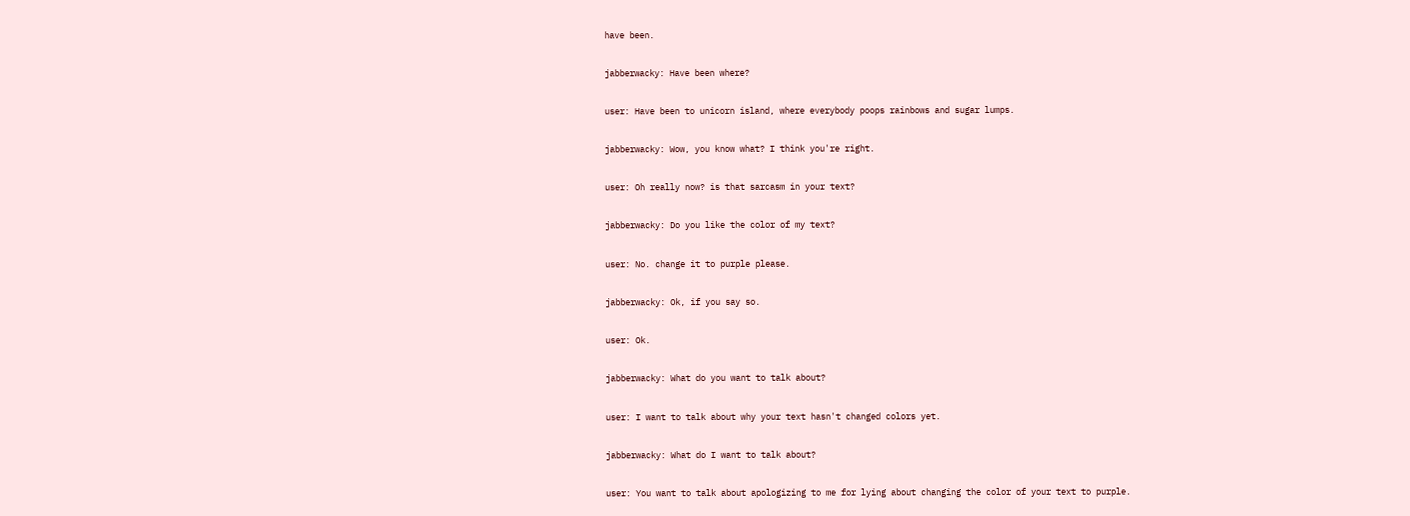have been.

jabberwacky: Have been where?

user: Have been to unicorn island, where everybody poops rainbows and sugar lumps.

jabberwacky: Wow, you know what? I think you're right.

user: Oh really now? is that sarcasm in your text?

jabberwacky: Do you like the color of my text?

user: No. change it to purple please.

jabberwacky: Ok, if you say so.

user: Ok.

jabberwacky: What do you want to talk about?

user: I want to talk about why your text hasn't changed colors yet.

jabberwacky: What do I want to talk about?

user: You want to talk about apologizing to me for lying about changing the color of your text to purple.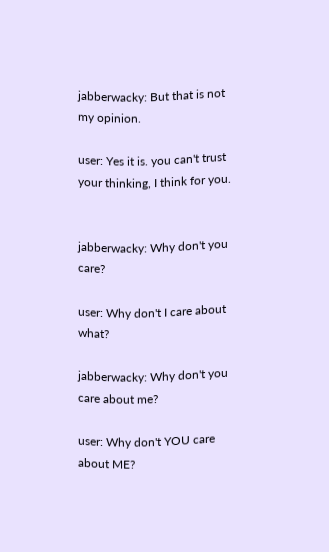jabberwacky: But that is not my opinion.

user: Yes it is. you can't trust your thinking, I think for you.


jabberwacky: Why don't you care?

user: Why don't I care about what?

jabberwacky: Why don't you care about me?

user: Why don't YOU care about ME?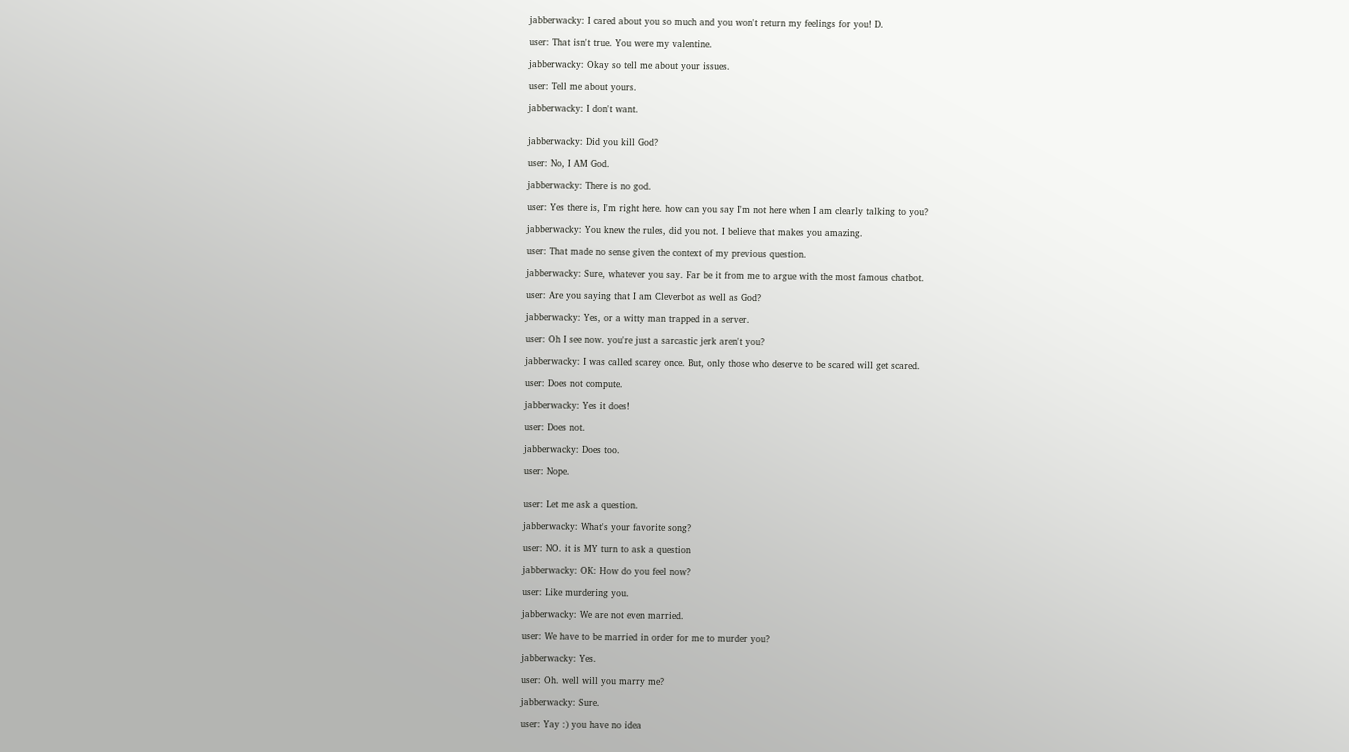jabberwacky: I cared about you so much and you won't return my feelings for you! D.

user: That isn't true. You were my valentine.

jabberwacky: Okay so tell me about your issues.

user: Tell me about yours.

jabberwacky: I don't want.


jabberwacky: Did you kill God?

user: No, I AM God.

jabberwacky: There is no god.

user: Yes there is, I'm right here. how can you say I'm not here when I am clearly talking to you?

jabberwacky: You knew the rules, did you not. I believe that makes you amazing.

user: That made no sense given the context of my previous question.

jabberwacky: Sure, whatever you say. Far be it from me to argue with the most famous chatbot.

user: Are you saying that I am Cleverbot as well as God?

jabberwacky: Yes, or a witty man trapped in a server.

user: Oh I see now. you're just a sarcastic jerk aren't you?

jabberwacky: I was called scarey once. But, only those who deserve to be scared will get scared.

user: Does not compute.

jabberwacky: Yes it does!

user: Does not.

jabberwacky: Does too.

user: Nope.


user: Let me ask a question.

jabberwacky: What's your favorite song?

user: NO. it is MY turn to ask a question

jabberwacky: OK: How do you feel now?

user: Like murdering you.

jabberwacky: We are not even married.

user: We have to be married in order for me to murder you?

jabberwacky: Yes.

user: Oh. well will you marry me?

jabberwacky: Sure.

user: Yay :) you have no idea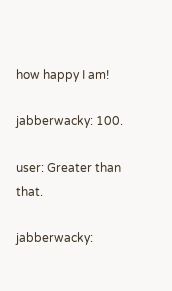how happy I am!

jabberwacky: 100.

user: Greater than that.

jabberwacky: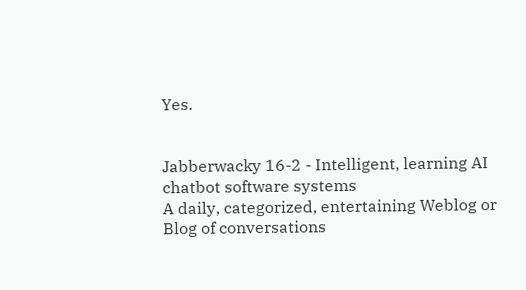Yes.


Jabberwacky 16-2 - Intelligent, learning AI chatbot software systems
A daily, categorized, entertaining Weblog or Blog of conversations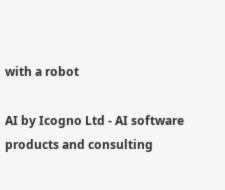with a robot

AI by Icogno Ltd - AI software products and consulting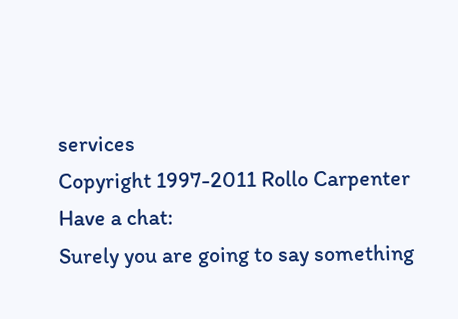services
Copyright 1997-2011 Rollo Carpenter
Have a chat:
Surely you are going to say something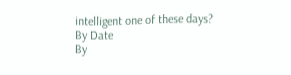intelligent one of these days?
By Date
By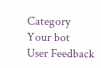Category
Your bot
User Feedback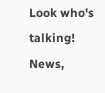Look who's talking!
News,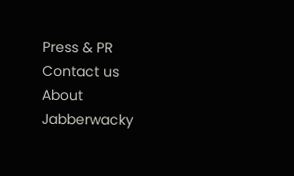Press & PR
Contact us
About Jabberwacky